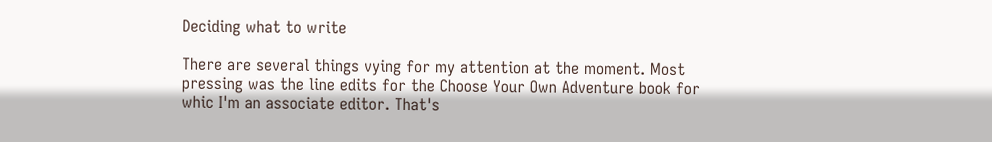Deciding what to write

There are several things vying for my attention at the moment. Most
pressing was the line edits for the Choose Your Own Adventure book for
whic I'm an associate editor. That's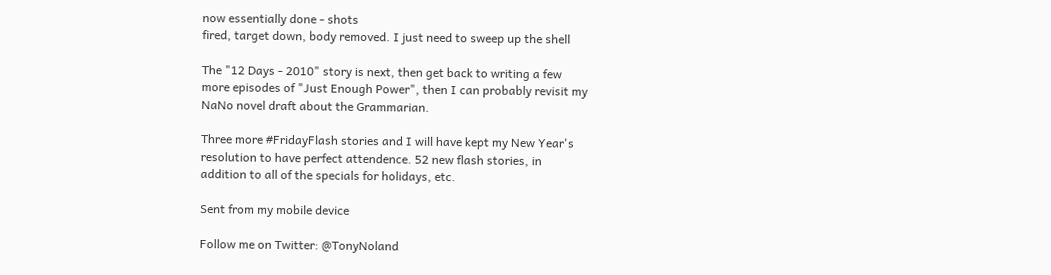now essentially done - shots
fired, target down, body removed. I just need to sweep up the shell

The "12 Days - 2010" story is next, then get back to writing a few
more episodes of "Just Enough Power", then I can probably revisit my
NaNo novel draft about the Grammarian.

Three more #FridayFlash stories and I will have kept my New Year's
resolution to have perfect attendence. 52 new flash stories, in
addition to all of the specials for holidays, etc.

Sent from my mobile device

Follow me on Twitter: @TonyNoland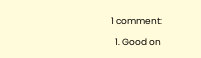1 comment:

  1. Good on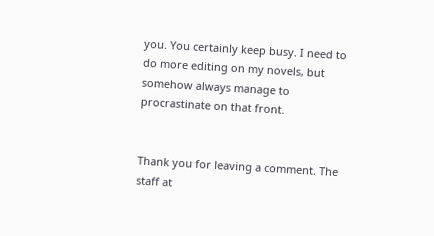you. You certainly keep busy. I need to do more editing on my novels, but somehow always manage to procrastinate on that front.


Thank you for leaving a comment. The staff at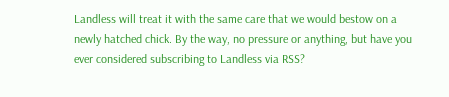Landless will treat it with the same care that we would bestow on a newly hatched chick. By the way, no pressure or anything, but have you ever considered subscribing to Landless via RSS?